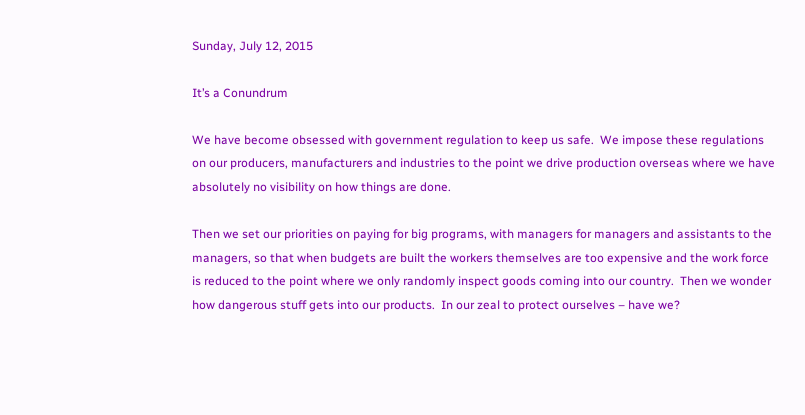Sunday, July 12, 2015

It’s a Conundrum

We have become obsessed with government regulation to keep us safe.  We impose these regulations on our producers, manufacturers and industries to the point we drive production overseas where we have absolutely no visibility on how things are done.

Then we set our priorities on paying for big programs, with managers for managers and assistants to the managers, so that when budgets are built the workers themselves are too expensive and the work force is reduced to the point where we only randomly inspect goods coming into our country.  Then we wonder how dangerous stuff gets into our products.  In our zeal to protect ourselves – have we?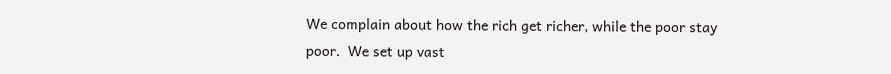We complain about how the rich get richer, while the poor stay poor.  We set up vast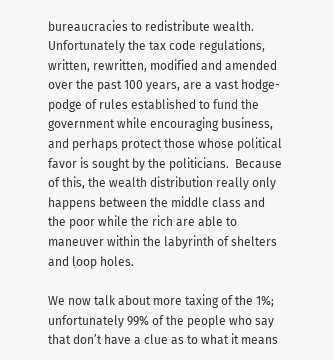bureaucracies to redistribute wealth.  Unfortunately the tax code regulations, written, rewritten, modified and amended over the past 100 years, are a vast hodge-podge of rules established to fund the government while encouraging business, and perhaps protect those whose political favor is sought by the politicians.  Because of this, the wealth distribution really only happens between the middle class and the poor while the rich are able to maneuver within the labyrinth of shelters and loop holes.

We now talk about more taxing of the 1%; unfortunately 99% of the people who say that don’t have a clue as to what it means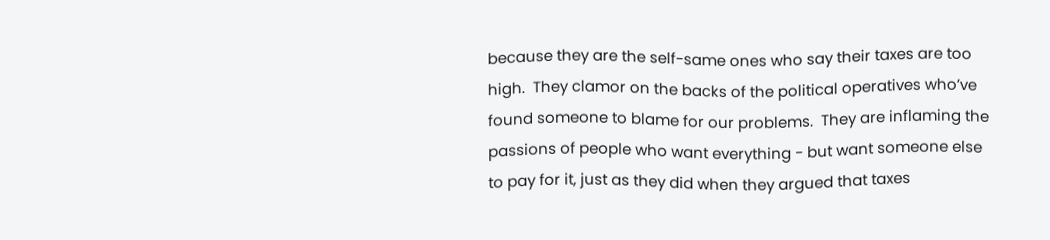because they are the self-same ones who say their taxes are too high.  They clamor on the backs of the political operatives who’ve found someone to blame for our problems.  They are inflaming the passions of people who want everything - but want someone else to pay for it, just as they did when they argued that taxes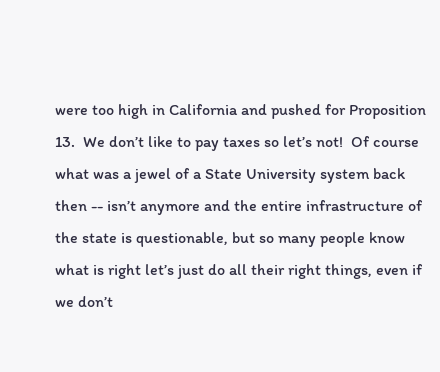were too high in California and pushed for Proposition 13.  We don’t like to pay taxes so let’s not!  Of course what was a jewel of a State University system back then -- isn’t anymore and the entire infrastructure of the state is questionable, but so many people know what is right let’s just do all their right things, even if we don’t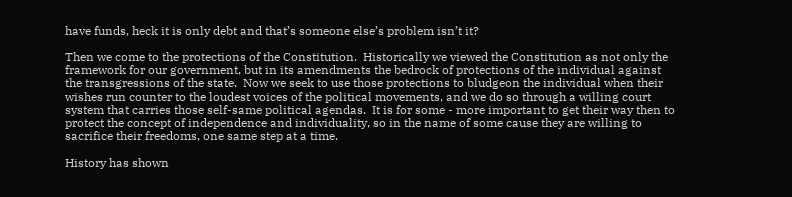have funds, heck it is only debt and that’s someone else’s problem isn’t it?

Then we come to the protections of the Constitution.  Historically we viewed the Constitution as not only the framework for our government, but in its amendments the bedrock of protections of the individual against the transgressions of the state.  Now we seek to use those protections to bludgeon the individual when their wishes run counter to the loudest voices of the political movements, and we do so through a willing court system that carries those self-same political agendas.  It is for some - more important to get their way then to protect the concept of independence and individuality, so in the name of some cause they are willing to sacrifice their freedoms, one same step at a time.

History has shown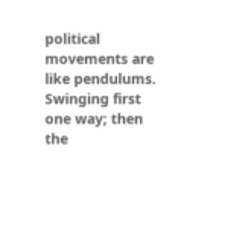political movements are like pendulums.  Swinging first one way; then the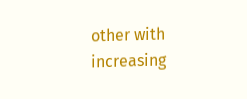other with increasing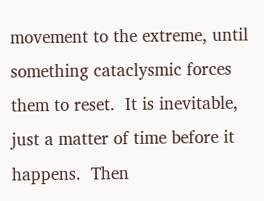movement to the extreme, until something cataclysmic forces them to reset.  It is inevitable, just a matter of time before it happens.  Then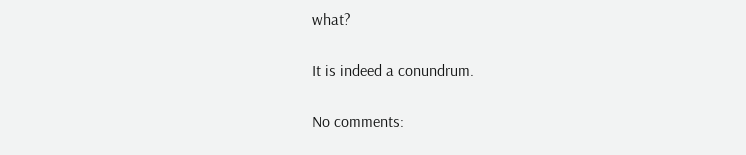what?

It is indeed a conundrum.

No comments: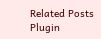Related Posts Plugin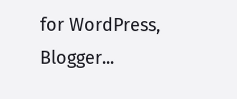for WordPress, Blogger...